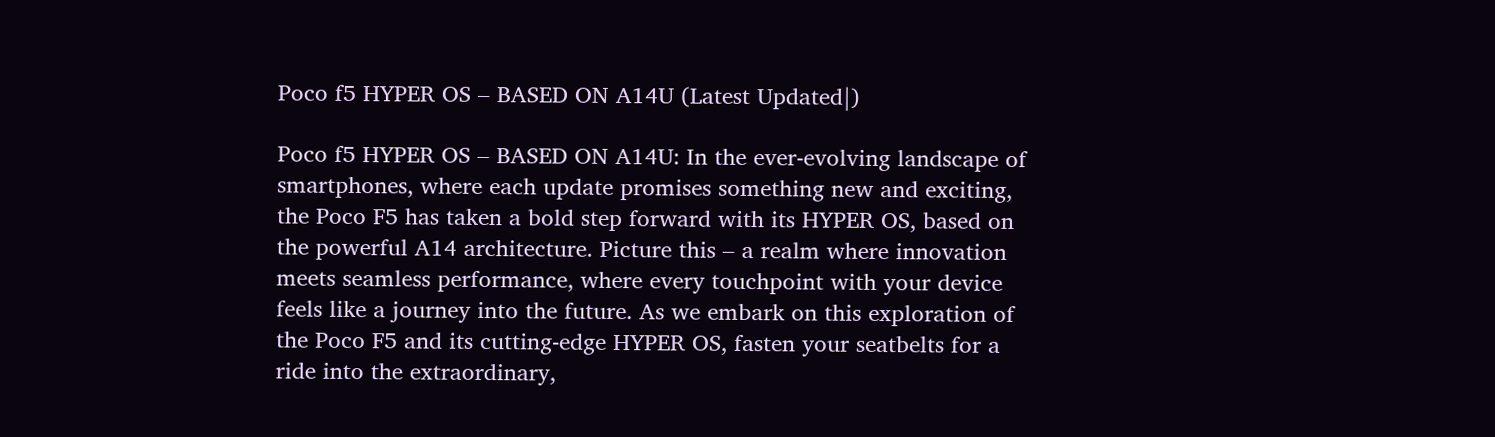Poco f5 HYPER OS – BASED ON A14U (Latest Updated|)

Poco f5 HYPER OS – BASED ON A14U: In the ever-evolving landscape of smartphones, where each update promises something new and exciting, the Poco F5 has taken a bold step forward with its HYPER OS, based on the powerful A14 architecture. Picture this – a realm where innovation meets seamless performance, where every touchpoint with your device feels like a journey into the future. As we embark on this exploration of the Poco F5 and its cutting-edge HYPER OS, fasten your seatbelts for a ride into the extraordinary,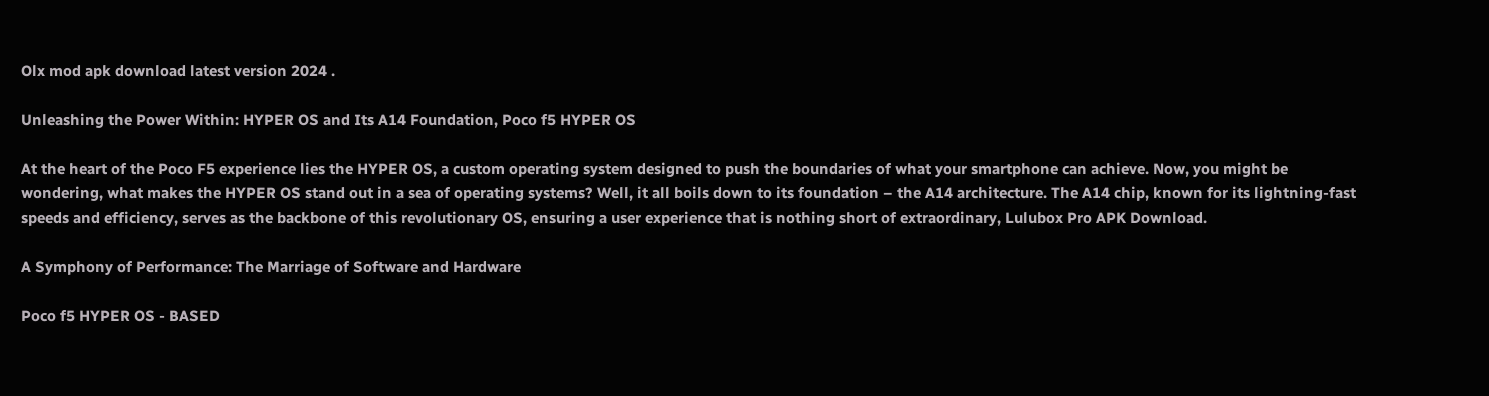Olx mod apk download latest version 2024 .

Unleashing the Power Within: HYPER OS and Its A14 Foundation, Poco f5 HYPER OS

At the heart of the Poco F5 experience lies the HYPER OS, a custom operating system designed to push the boundaries of what your smartphone can achieve. Now, you might be wondering, what makes the HYPER OS stand out in a sea of operating systems? Well, it all boils down to its foundation – the A14 architecture. The A14 chip, known for its lightning-fast speeds and efficiency, serves as the backbone of this revolutionary OS, ensuring a user experience that is nothing short of extraordinary, Lulubox Pro APK Download.

A Symphony of Performance: The Marriage of Software and Hardware

Poco f5 HYPER OS - BASED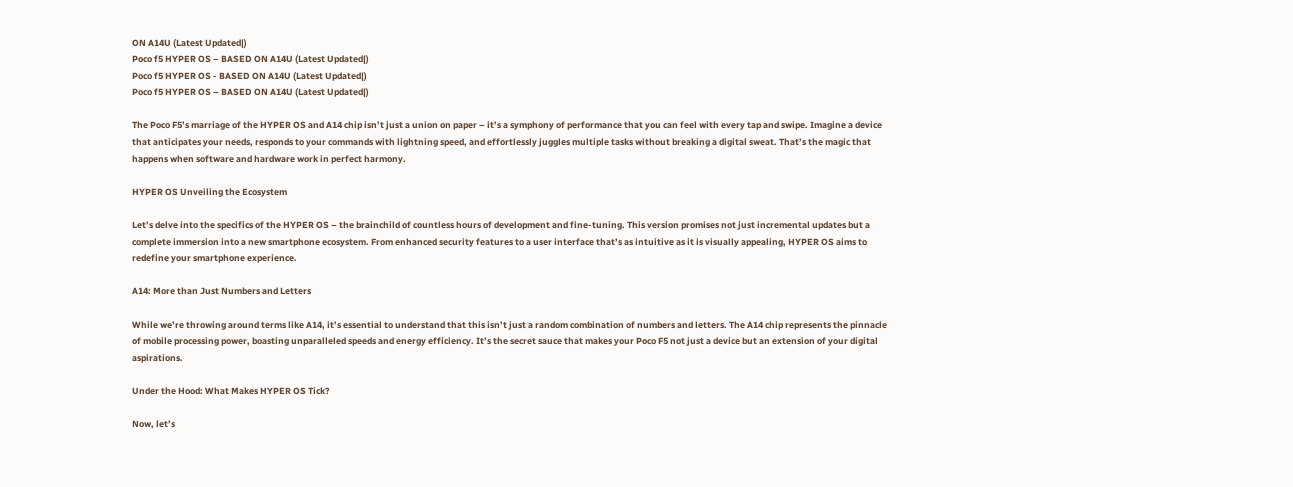ON A14U (Latest Updated|)
Poco f5 HYPER OS – BASED ON A14U (Latest Updated|)
Poco f5 HYPER OS - BASED ON A14U (Latest Updated|)
Poco f5 HYPER OS – BASED ON A14U (Latest Updated|)

The Poco F5’s marriage of the HYPER OS and A14 chip isn’t just a union on paper – it’s a symphony of performance that you can feel with every tap and swipe. Imagine a device that anticipates your needs, responds to your commands with lightning speed, and effortlessly juggles multiple tasks without breaking a digital sweat. That’s the magic that happens when software and hardware work in perfect harmony.

HYPER OS Unveiling the Ecosystem

Let’s delve into the specifics of the HYPER OS – the brainchild of countless hours of development and fine-tuning. This version promises not just incremental updates but a complete immersion into a new smartphone ecosystem. From enhanced security features to a user interface that’s as intuitive as it is visually appealing, HYPER OS aims to redefine your smartphone experience.

A14: More than Just Numbers and Letters

While we’re throwing around terms like A14, it’s essential to understand that this isn’t just a random combination of numbers and letters. The A14 chip represents the pinnacle of mobile processing power, boasting unparalleled speeds and energy efficiency. It’s the secret sauce that makes your Poco F5 not just a device but an extension of your digital aspirations.

Under the Hood: What Makes HYPER OS Tick?

Now, let’s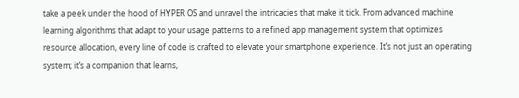take a peek under the hood of HYPER OS and unravel the intricacies that make it tick. From advanced machine learning algorithms that adapt to your usage patterns to a refined app management system that optimizes resource allocation, every line of code is crafted to elevate your smartphone experience. It’s not just an operating system; it’s a companion that learns,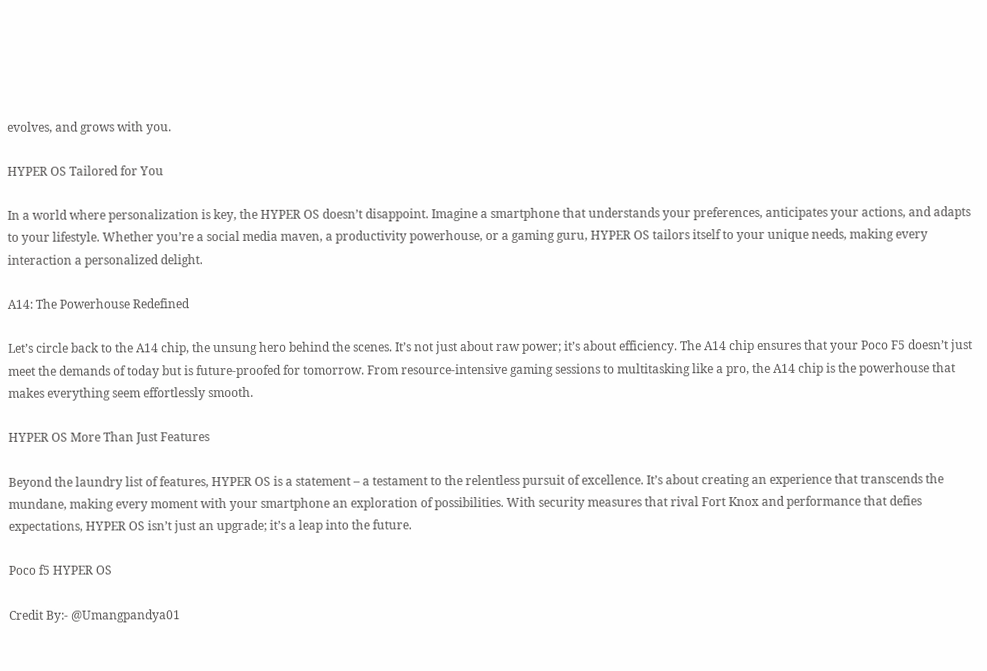evolves, and grows with you.

HYPER OS Tailored for You

In a world where personalization is key, the HYPER OS doesn’t disappoint. Imagine a smartphone that understands your preferences, anticipates your actions, and adapts to your lifestyle. Whether you’re a social media maven, a productivity powerhouse, or a gaming guru, HYPER OS tailors itself to your unique needs, making every interaction a personalized delight.

A14: The Powerhouse Redefined

Let’s circle back to the A14 chip, the unsung hero behind the scenes. It’s not just about raw power; it’s about efficiency. The A14 chip ensures that your Poco F5 doesn’t just meet the demands of today but is future-proofed for tomorrow. From resource-intensive gaming sessions to multitasking like a pro, the A14 chip is the powerhouse that makes everything seem effortlessly smooth.

HYPER OS More Than Just Features

Beyond the laundry list of features, HYPER OS is a statement – a testament to the relentless pursuit of excellence. It’s about creating an experience that transcends the mundane, making every moment with your smartphone an exploration of possibilities. With security measures that rival Fort Knox and performance that defies expectations, HYPER OS isn’t just an upgrade; it’s a leap into the future.

Poco f5 HYPER OS

Credit By:- @Umangpandya01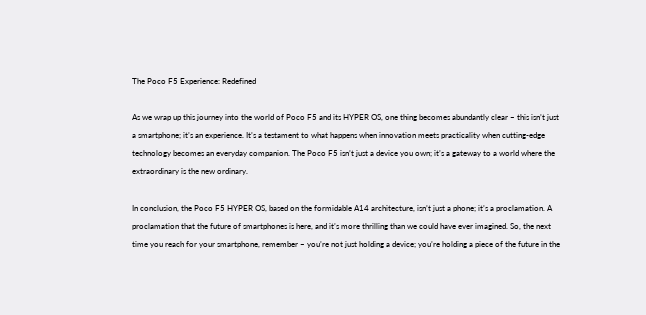The Poco F5 Experience: Redefined

As we wrap up this journey into the world of Poco F5 and its HYPER OS, one thing becomes abundantly clear – this isn’t just a smartphone; it’s an experience. It’s a testament to what happens when innovation meets practicality when cutting-edge technology becomes an everyday companion. The Poco F5 isn’t just a device you own; it’s a gateway to a world where the extraordinary is the new ordinary.

In conclusion, the Poco F5 HYPER OS, based on the formidable A14 architecture, isn’t just a phone; it’s a proclamation. A proclamation that the future of smartphones is here, and it’s more thrilling than we could have ever imagined. So, the next time you reach for your smartphone, remember – you’re not just holding a device; you’re holding a piece of the future in the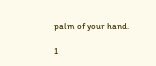palm of your hand.

1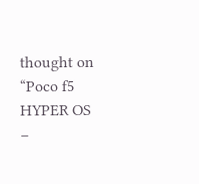thought on “Poco f5 HYPER OS –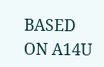BASED ON A14U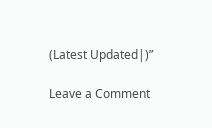(Latest Updated|)”

Leave a Comment